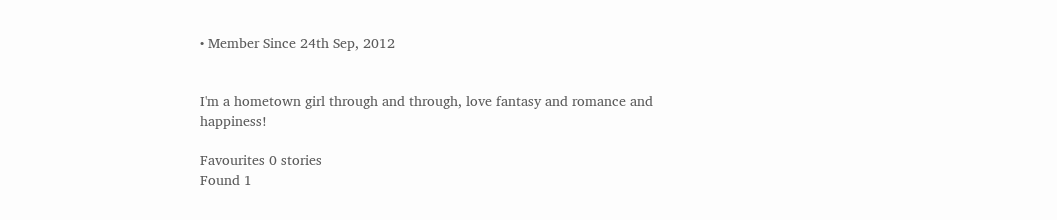• Member Since 24th Sep, 2012


I'm a hometown girl through and through, love fantasy and romance and happiness!

Favourites 0 stories
Found 1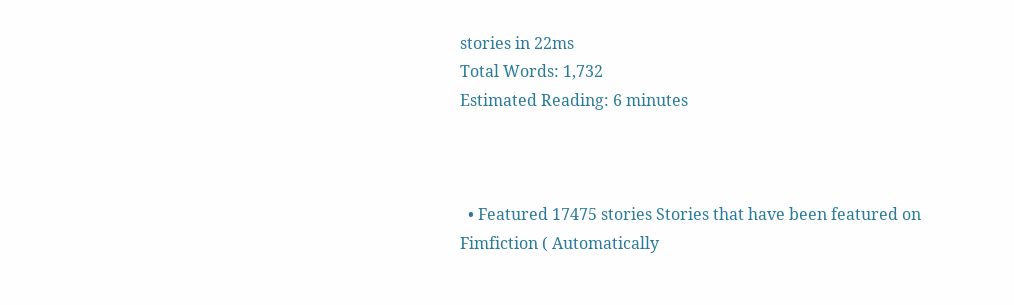stories in 22ms
Total Words: 1,732
Estimated Reading: 6 minutes



  • Featured 17475 stories Stories that have been featured on Fimfiction ( Automatically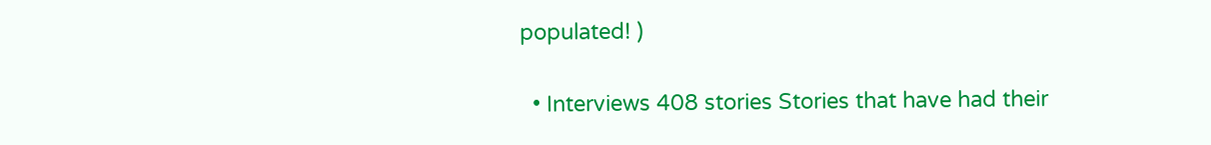populated! )

  • Interviews 408 stories Stories that have had their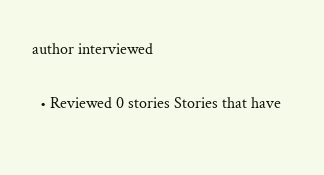author interviewed

  • Reviewed 0 stories Stories that have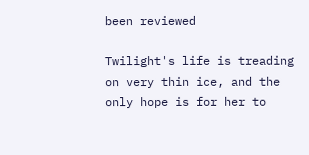been reviewed

Twilight's life is treading on very thin ice, and the only hope is for her to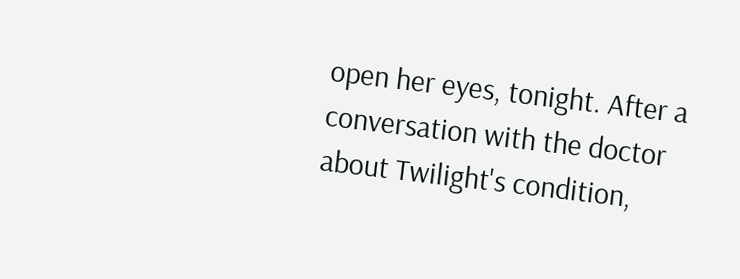open her eyes, tonight. After a conversation with the doctor about Twilight's condition,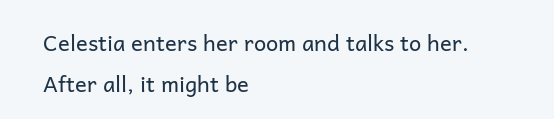Celestia enters her room and talks to her. After all, it might be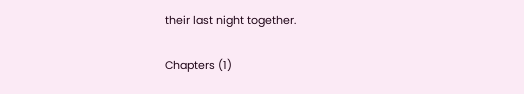their last night together.

Chapters (1)